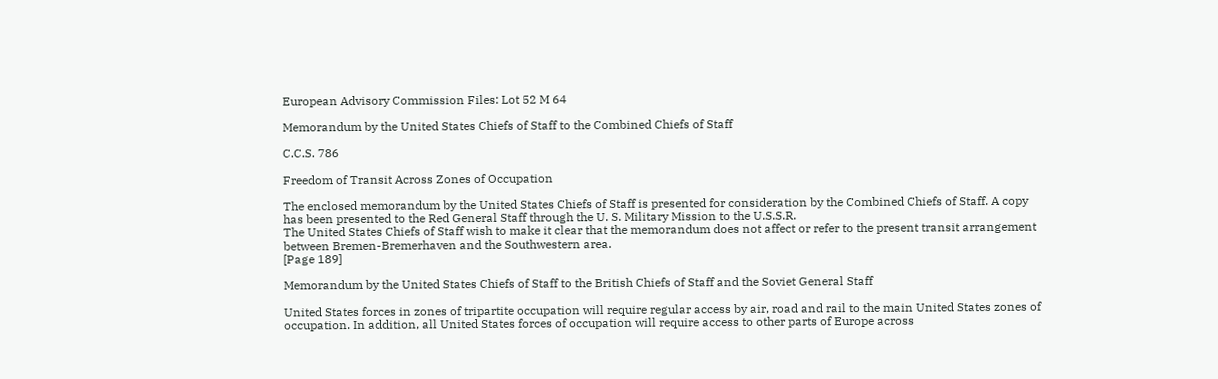European Advisory Commission Files: Lot 52 M 64

Memorandum by the United States Chiefs of Staff to the Combined Chiefs of Staff

C.C.S. 786

Freedom of Transit Across Zones of Occupation

The enclosed memorandum by the United States Chiefs of Staff is presented for consideration by the Combined Chiefs of Staff. A copy has been presented to the Red General Staff through the U. S. Military Mission to the U.S.S.R.
The United States Chiefs of Staff wish to make it clear that the memorandum does not affect or refer to the present transit arrangement between Bremen-Bremerhaven and the Southwestern area.
[Page 189]

Memorandum by the United States Chiefs of Staff to the British Chiefs of Staff and the Soviet General Staff

United States forces in zones of tripartite occupation will require regular access by air, road and rail to the main United States zones of occupation. In addition, all United States forces of occupation will require access to other parts of Europe across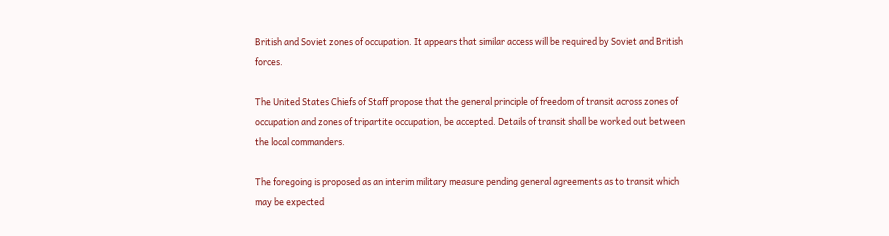British and Soviet zones of occupation. It appears that similar access will be required by Soviet and British forces.

The United States Chiefs of Staff propose that the general principle of freedom of transit across zones of occupation and zones of tripartite occupation, be accepted. Details of transit shall be worked out between the local commanders.

The foregoing is proposed as an interim military measure pending general agreements as to transit which may be expected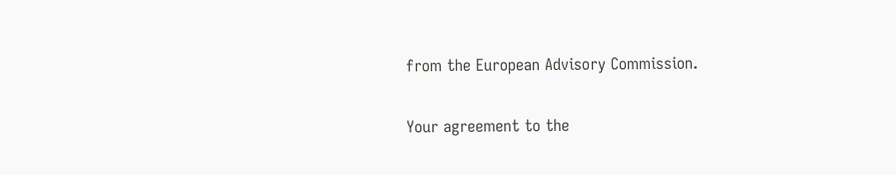from the European Advisory Commission.

Your agreement to the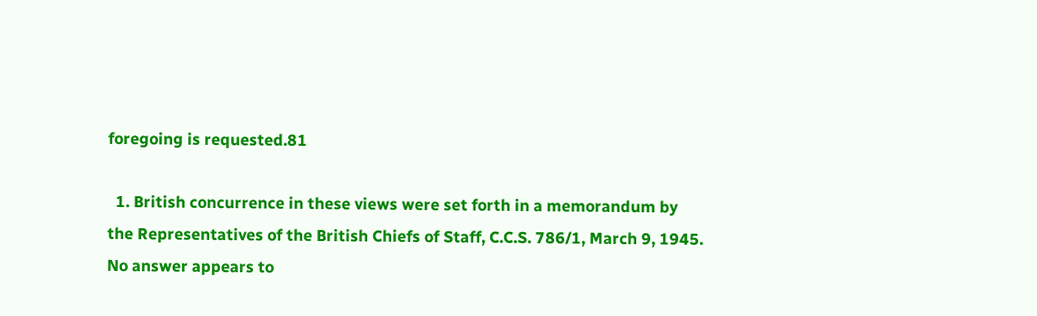foregoing is requested.81

  1. British concurrence in these views were set forth in a memorandum by the Representatives of the British Chiefs of Staff, C.C.S. 786/1, March 9, 1945. No answer appears to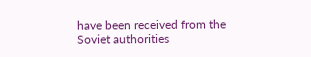have been received from the Soviet authorities